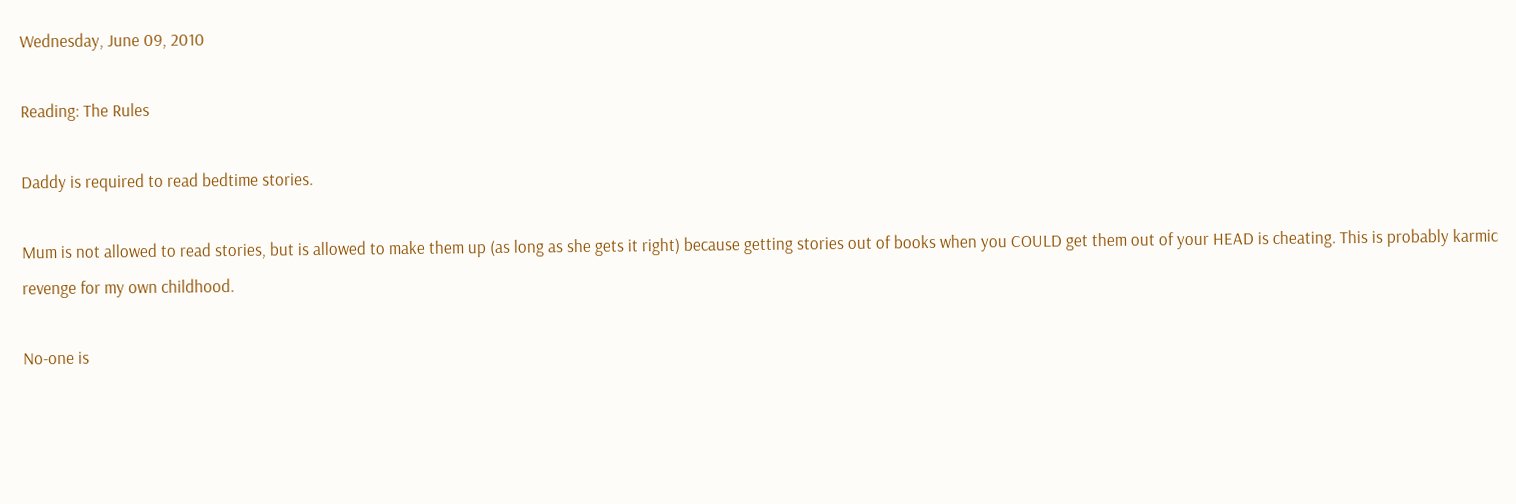Wednesday, June 09, 2010

Reading: The Rules

Daddy is required to read bedtime stories.

Mum is not allowed to read stories, but is allowed to make them up (as long as she gets it right) because getting stories out of books when you COULD get them out of your HEAD is cheating. This is probably karmic revenge for my own childhood.

No-one is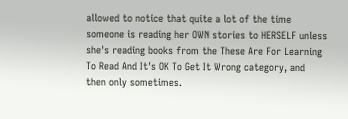allowed to notice that quite a lot of the time someone is reading her OWN stories to HERSELF unless she's reading books from the These Are For Learning To Read And It's OK To Get It Wrong category, and then only sometimes.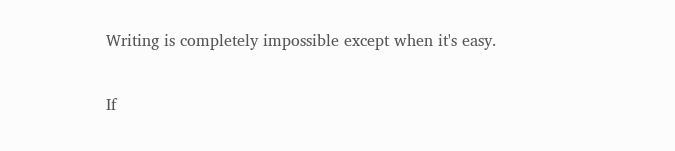Writing is completely impossible except when it's easy.

If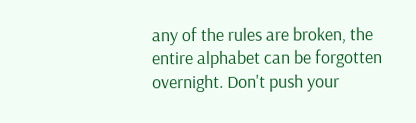any of the rules are broken, the entire alphabet can be forgotten overnight. Don't push your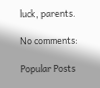luck, parents.

No comments:

Popular Posts